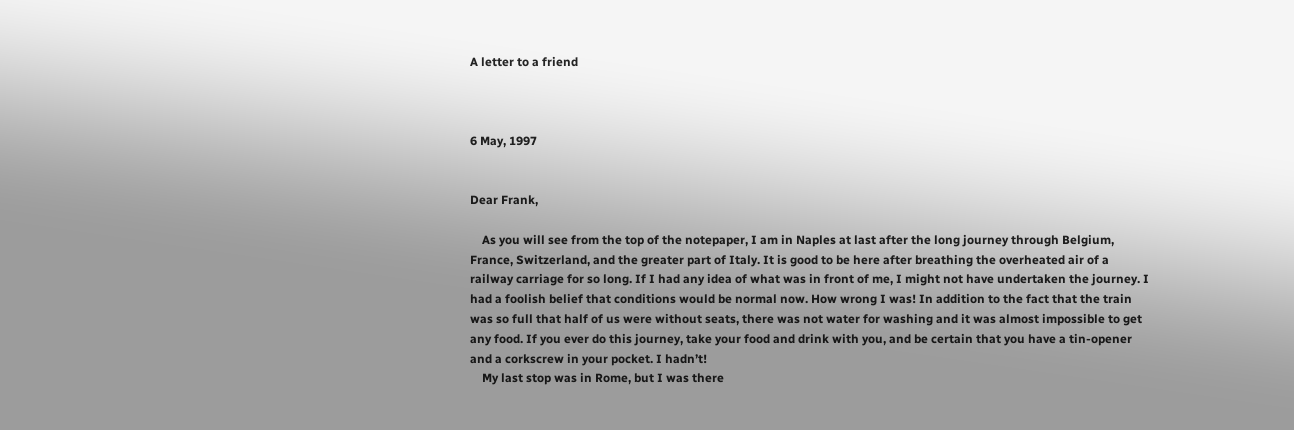A letter to a friend



6 May, 1997


Dear Frank,

    As you will see from the top of the notepaper, I am in Naples at last after the long journey through Belgium, France, Switzerland, and the greater part of Italy. It is good to be here after breathing the overheated air of a railway carriage for so long. If I had any idea of what was in front of me, I might not have undertaken the journey. I had a foolish belief that conditions would be normal now. How wrong I was! In addition to the fact that the train was so full that half of us were without seats, there was not water for washing and it was almost impossible to get any food. If you ever do this journey, take your food and drink with you, and be certain that you have a tin-opener and a corkscrew in your pocket. I hadn’t!
    My last stop was in Rome, but I was there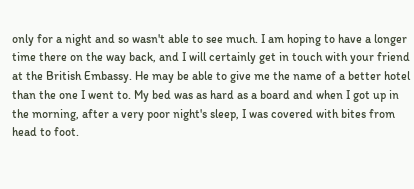only for a night and so wasn't able to see much. I am hoping to have a longer time there on the way back, and I will certainly get in touch with your friend at the British Embassy. He may be able to give me the name of a better hotel than the one I went to. My bed was as hard as a board and when I got up in the morning, after a very poor night's sleep, I was covered with bites from head to foot.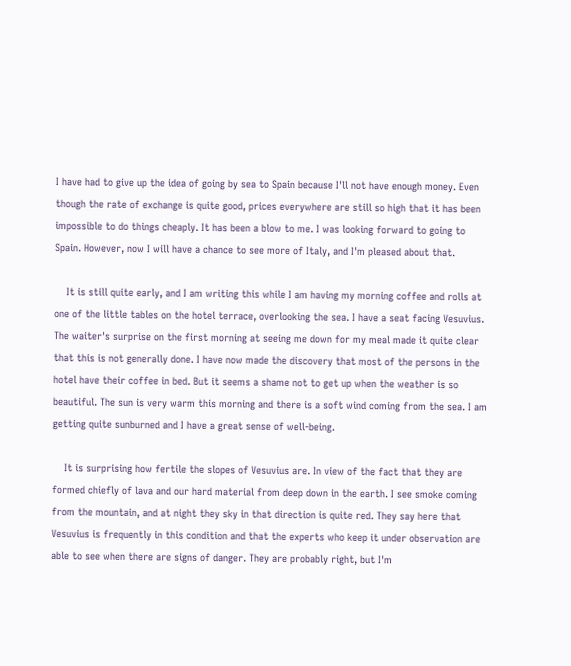I have had to give up the idea of going by sea to Spain because I'll not have enough money. Even though the rate of exchange is quite good, prices everywhere are still so high that it has been impossible to do things cheaply. It has been a blow to me. I was looking forward to going to Spain. However, now I will have a chance to see more of Italy, and I'm pleased about that.

    It is still quite early, and I am writing this while I am having my morning coffee and rolls at one of the little tables on the hotel terrace, overlooking the sea. I have a seat facing Vesuvius. The waiter's surprise on the first morning at seeing me down for my meal made it quite clear that this is not generally done. I have now made the discovery that most of the persons in the hotel have their coffee in bed. But it seems a shame not to get up when the weather is so beautiful. The sun is very warm this morning and there is a soft wind coming from the sea. I am getting quite sunburned and I have a great sense of well-being.

    It is surprising how fertile the slopes of Vesuvius are. In view of the fact that they are formed chiefly of lava and our hard material from deep down in the earth. I see smoke coming from the mountain, and at night they sky in that direction is quite red. They say here that Vesuvius is frequently in this condition and that the experts who keep it under observation are able to see when there are signs of danger. They are probably right, but I'm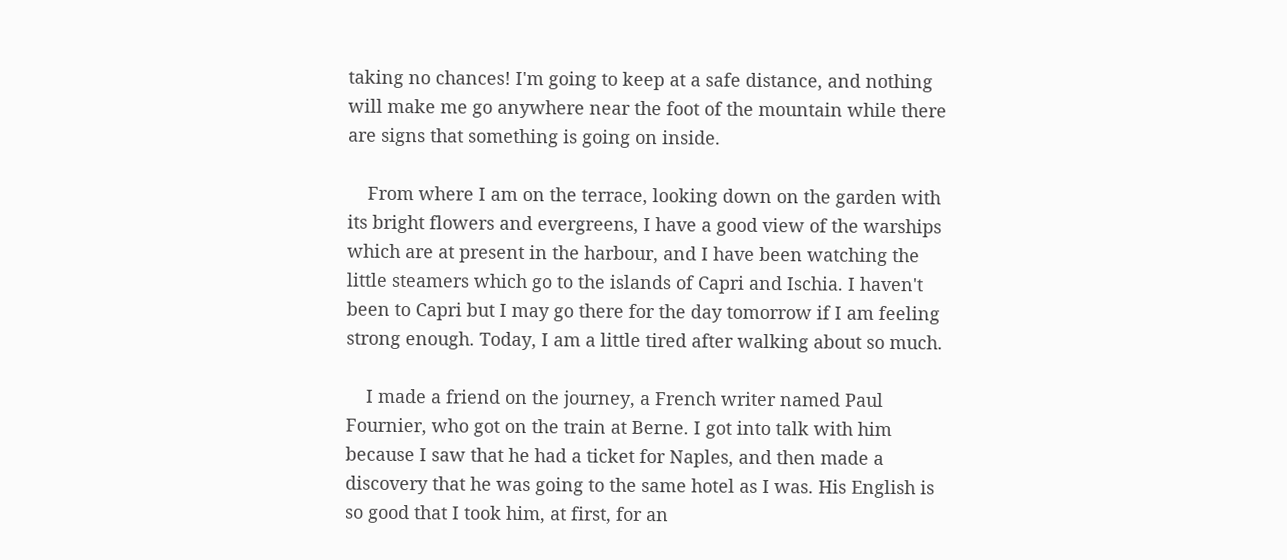taking no chances! I'm going to keep at a safe distance, and nothing will make me go anywhere near the foot of the mountain while there are signs that something is going on inside.

    From where I am on the terrace, looking down on the garden with its bright flowers and evergreens, I have a good view of the warships which are at present in the harbour, and I have been watching the little steamers which go to the islands of Capri and Ischia. I haven't been to Capri but I may go there for the day tomorrow if I am feeling strong enough. Today, I am a little tired after walking about so much.

    I made a friend on the journey, a French writer named Paul Fournier, who got on the train at Berne. I got into talk with him because I saw that he had a ticket for Naples, and then made a discovery that he was going to the same hotel as I was. His English is so good that I took him, at first, for an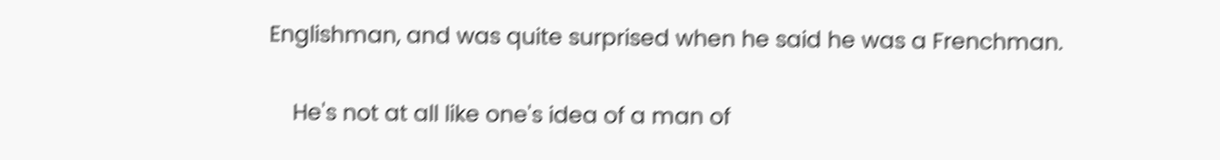Englishman, and was quite surprised when he said he was a Frenchman.

    He's not at all like one's idea of a man of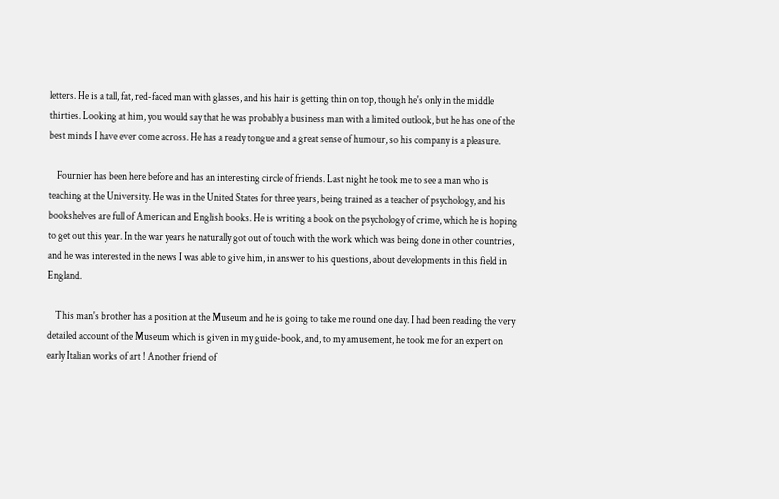letters. He is a tall, fat, red-faced man with glasses, and his hair is getting thin on top, though he's only in the middle thirties. Looking at him, you would say that he was probably a business man with a limited outlook, but he has one of the best minds I have ever come across. He has a ready tongue and a great sense of humour, so his company is a pleasure.

    Fournier has been here before and has an interesting circle of friends. Last night he took me to see a man who is teaching at the University. He was in the United States for three years, being trained as a teacher of psychology, and his bookshelves are full of American and English books. He is writing a book on the psychology of crime, which he is hoping to get out this year. In the war years he naturally got out of touch with the work which was being done in other countries, and he was interested in the news I was able to give him, in answer to his questions, about developments in this field in England.

    This man's brother has a position at the Museum and he is going to take me round one day. I had been reading the very detailed account of the Museum which is given in my guide-book, and, to my amusement, he took me for an expert on early Italian works of art ! Another friend of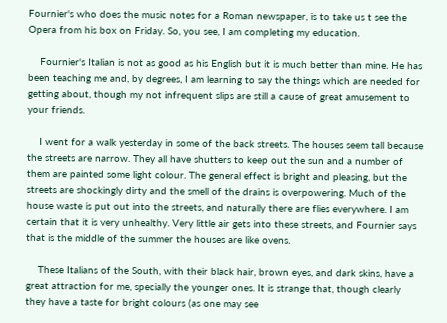Fournier's who does the music notes for a Roman newspaper, is to take us t see the Opera from his box on Friday. So, you see, I am completing my education.

    Fournier's Italian is not as good as his English but it is much better than mine. He has been teaching me and, by degrees, I am learning to say the things which are needed for getting about, though my not infrequent slips are still a cause of great amusement to your friends.

    I went for a walk yesterday in some of the back streets. The houses seem tall because the streets are narrow. They all have shutters to keep out the sun and a number of them are painted some light colour. The general effect is bright and pleasing, but the streets are shockingly dirty and the smell of the drains is overpowering. Much of the house waste is put out into the streets, and naturally there are flies everywhere. I am certain that it is very unhealthy. Very little air gets into these streets, and Fournier says that is the middle of the summer the houses are like ovens.

    These Italians of the South, with their black hair, brown eyes, and dark skins, have a great attraction for me, specially the younger ones. It is strange that, though clearly they have a taste for bright colours (as one may see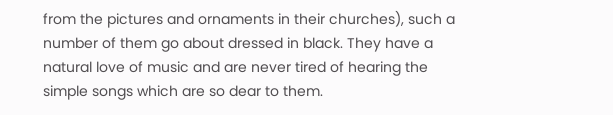from the pictures and ornaments in their churches), such a number of them go about dressed in black. They have a natural love of music and are never tired of hearing the simple songs which are so dear to them.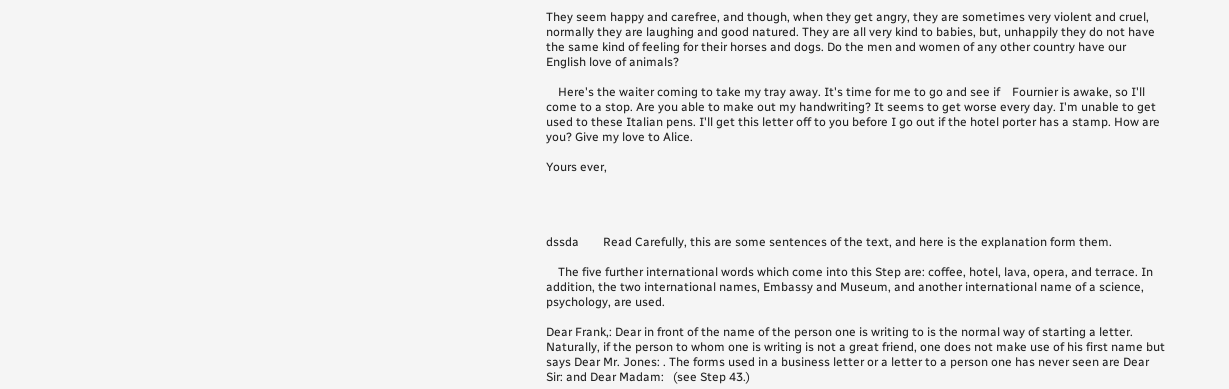They seem happy and carefree, and though, when they get angry, they are sometimes very violent and cruel, normally they are laughing and good natured. They are all very kind to babies, but, unhappily they do not have the same kind of feeling for their horses and dogs. Do the men and women of any other country have our English love of animals?

    Here's the waiter coming to take my tray away. It's time for me to go and see if    Fournier is awake, so I'll come to a stop. Are you able to make out my handwriting? It seems to get worse every day. I'm unable to get used to these Italian pens. I'll get this letter off to you before I go out if the hotel porter has a stamp. How are you? Give my love to Alice.

Yours ever,




dssda        Read Carefully, this are some sentences of the text, and here is the explanation form them.

    The five further international words which come into this Step are: coffee, hotel, lava, opera, and terrace. In addition, the two international names, Embassy and Museum, and another international name of a science, psychology, are used.

Dear Frank,: Dear in front of the name of the person one is writing to is the normal way of starting a letter. Naturally, if the person to whom one is writing is not a great friend, one does not make use of his first name but says Dear Mr. Jones: . The forms used in a business letter or a letter to a person one has never seen are Dear Sir: and Dear Madam:   (see Step 43.)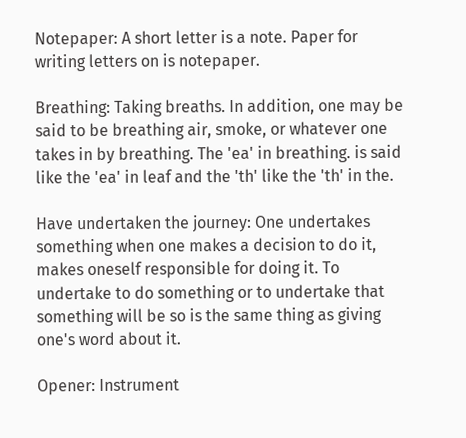Notepaper: A short letter is a note. Paper for writing letters on is notepaper.

Breathing: Taking breaths. In addition, one may be said to be breathing air, smoke, or whatever one takes in by breathing. The 'ea' in breathing. is said like the 'ea' in leaf and the 'th' like the 'th' in the.

Have undertaken the journey: One undertakes something when one makes a decision to do it, makes oneself responsible for doing it. To undertake to do something or to undertake that something will be so is the same thing as giving one's word about it.

Opener: Instrument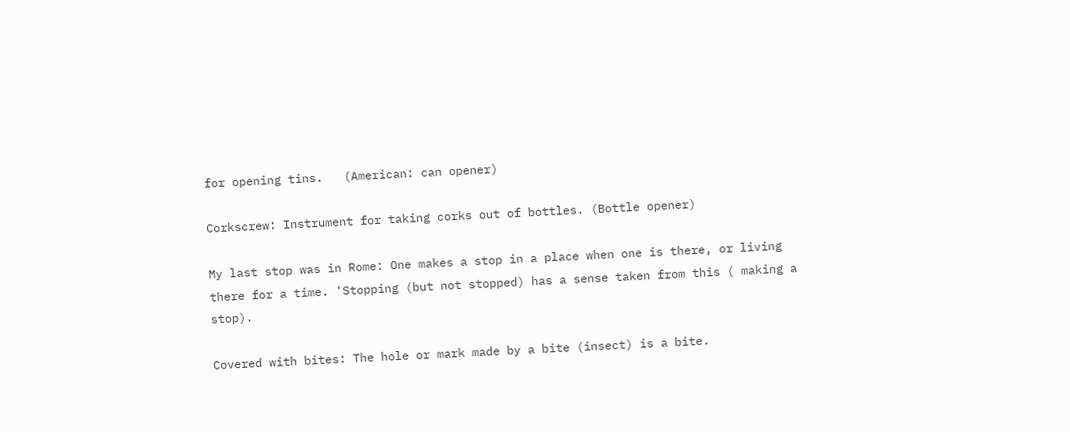for opening tins.   (American: can opener)

Corkscrew: Instrument for taking corks out of bottles. (Bottle opener)

My last stop was in Rome: One makes a stop in a place when one is there, or living there for a time. 'Stopping (but not stopped) has a sense taken from this ( making a stop).

Covered with bites: The hole or mark made by a bite (insect) is a bite.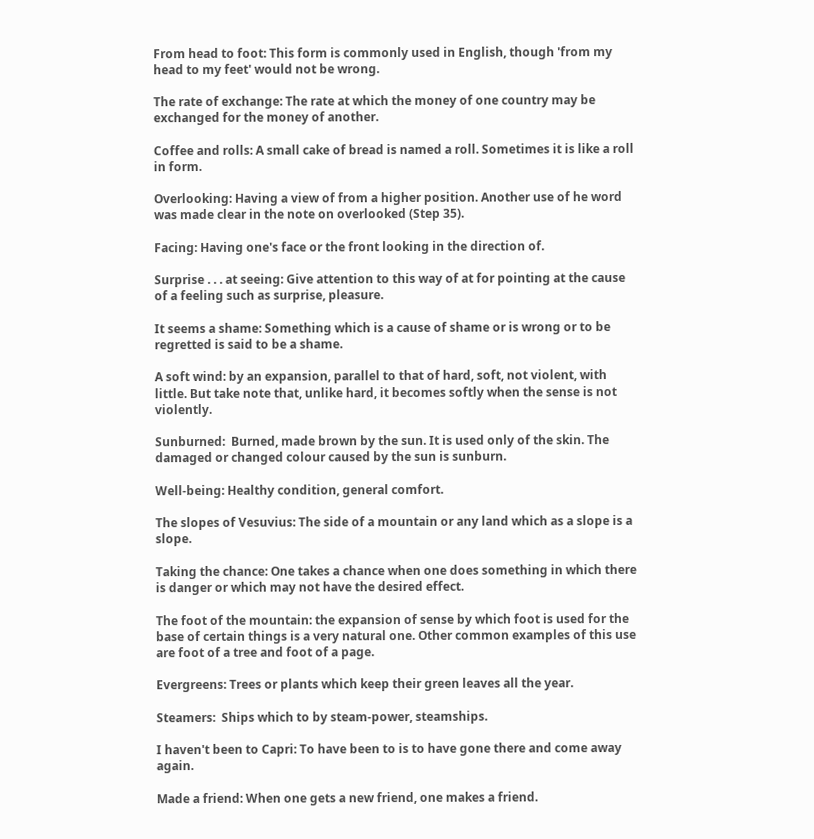From head to foot: This form is commonly used in English, though 'from my head to my feet' would not be wrong.

The rate of exchange: The rate at which the money of one country may be exchanged for the money of another.

Coffee and rolls: A small cake of bread is named a roll. Sometimes it is like a roll in form.

Overlooking: Having a view of from a higher position. Another use of he word was made clear in the note on overlooked (Step 35).

Facing: Having one's face or the front looking in the direction of.

Surprise . . . at seeing: Give attention to this way of at for pointing at the cause of a feeling such as surprise, pleasure.

It seems a shame: Something which is a cause of shame or is wrong or to be regretted is said to be a shame.

A soft wind: by an expansion, parallel to that of hard, soft, not violent, with little. But take note that, unlike hard, it becomes softly when the sense is not violently.

Sunburned:  Burned, made brown by the sun. It is used only of the skin. The damaged or changed colour caused by the sun is sunburn.

Well-being: Healthy condition, general comfort.

The slopes of Vesuvius: The side of a mountain or any land which as a slope is a slope.

Taking the chance: One takes a chance when one does something in which there is danger or which may not have the desired effect.

The foot of the mountain: the expansion of sense by which foot is used for the base of certain things is a very natural one. Other common examples of this use are foot of a tree and foot of a page.

Evergreens: Trees or plants which keep their green leaves all the year.

Steamers:  Ships which to by steam-power, steamships.

I haven't been to Capri: To have been to is to have gone there and come away again.

Made a friend: When one gets a new friend, one makes a friend.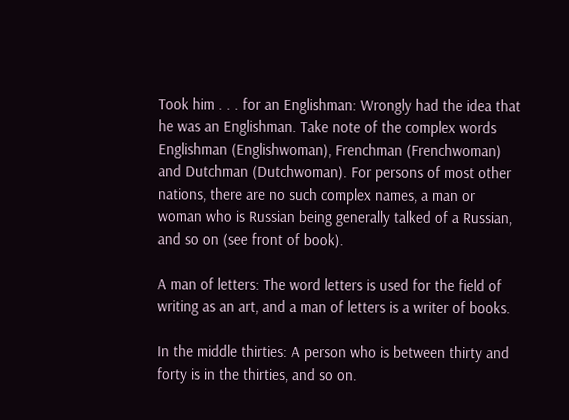Took him . . . for an Englishman: Wrongly had the idea that he was an Englishman. Take note of the complex words Englishman (Englishwoman), Frenchman (Frenchwoman) and Dutchman (Dutchwoman). For persons of most other nations, there are no such complex names, a man or woman who is Russian being generally talked of a Russian, and so on (see front of book).

A man of letters: The word letters is used for the field of writing as an art, and a man of letters is a writer of books.

In the middle thirties: A person who is between thirty and forty is in the thirties, and so on.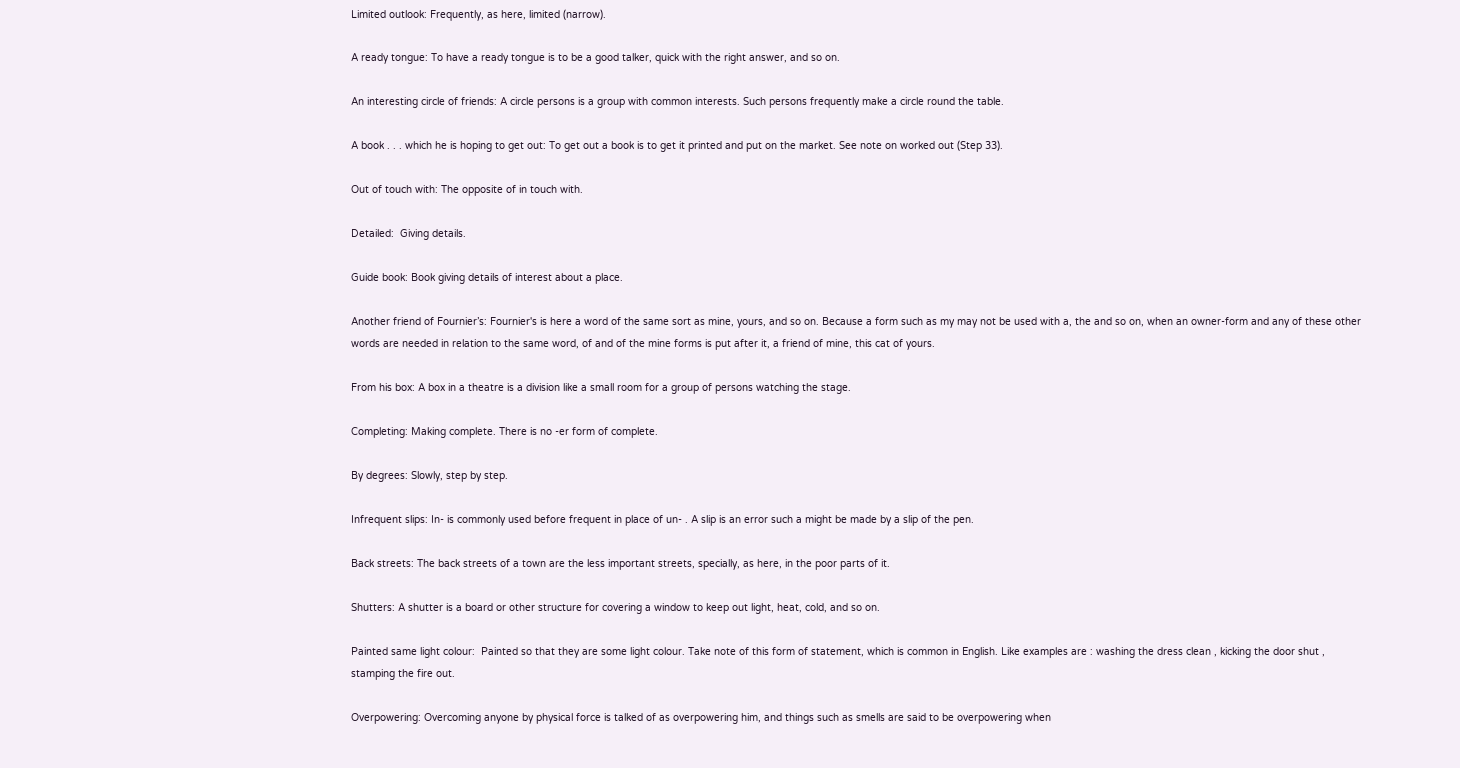Limited outlook: Frequently, as here, limited (narrow).

A ready tongue: To have a ready tongue is to be a good talker, quick with the right answer, and so on.

An interesting circle of friends: A circle persons is a group with common interests. Such persons frequently make a circle round the table.

A book . . . which he is hoping to get out: To get out a book is to get it printed and put on the market. See note on worked out (Step 33).

Out of touch with: The opposite of in touch with.

Detailed:  Giving details.

Guide book: Book giving details of interest about a place.

Another friend of Fournier’s: Fournier's is here a word of the same sort as mine, yours, and so on. Because a form such as my may not be used with a, the and so on, when an owner-form and any of these other words are needed in relation to the same word, of and of the mine forms is put after it, a friend of mine, this cat of yours.

From his box: A box in a theatre is a division like a small room for a group of persons watching the stage.

Completing: Making complete. There is no -er form of complete.

By degrees: Slowly, step by step.

Infrequent slips: In- is commonly used before frequent in place of un- . A slip is an error such a might be made by a slip of the pen.

Back streets: The back streets of a town are the less important streets, specially, as here, in the poor parts of it.

Shutters: A shutter is a board or other structure for covering a window to keep out light, heat, cold, and so on.

Painted same light colour:  Painted so that they are some light colour. Take note of this form of statement, which is common in English. Like examples are : washing the dress clean , kicking the door shut , stamping the fire out.

Overpowering: Overcoming anyone by physical force is talked of as overpowering him, and things such as smells are said to be overpowering when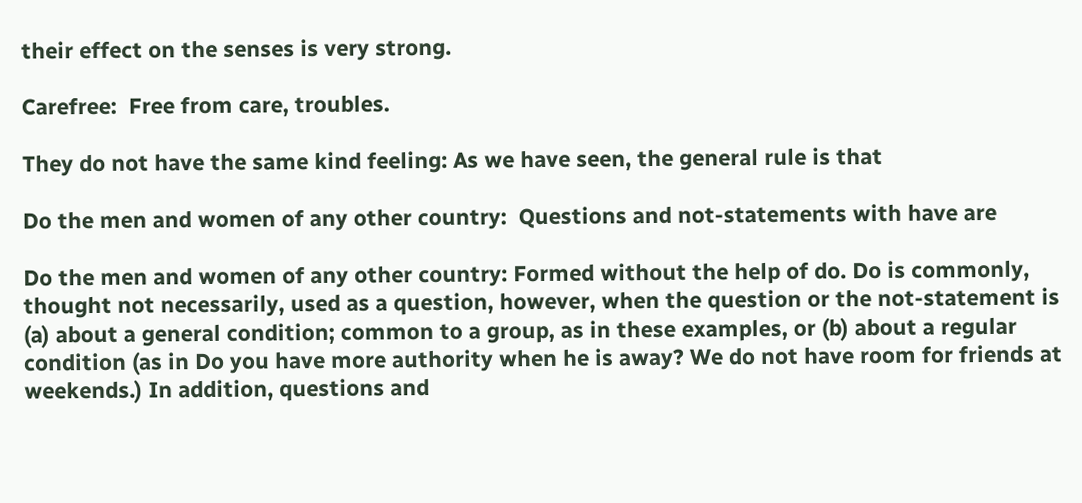their effect on the senses is very strong.

Carefree:  Free from care, troubles.

They do not have the same kind feeling: As we have seen, the general rule is that

Do the men and women of any other country:  Questions and not-statements with have are

Do the men and women of any other country: Formed without the help of do. Do is commonly, thought not necessarily, used as a question, however, when the question or the not-statement is (a) about a general condition; common to a group, as in these examples, or (b) about a regular condition (as in Do you have more authority when he is away? We do not have room for friends at weekends.) In addition, questions and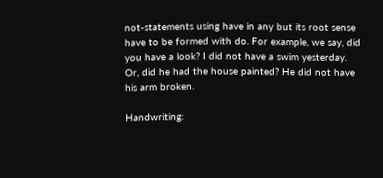not-statements using have in any but its root sense have to be formed with do. For example, we say, did you have a look? I did not have a swim yesterday. Or, did he had the house painted? He did not have his arm broken.

Handwriting: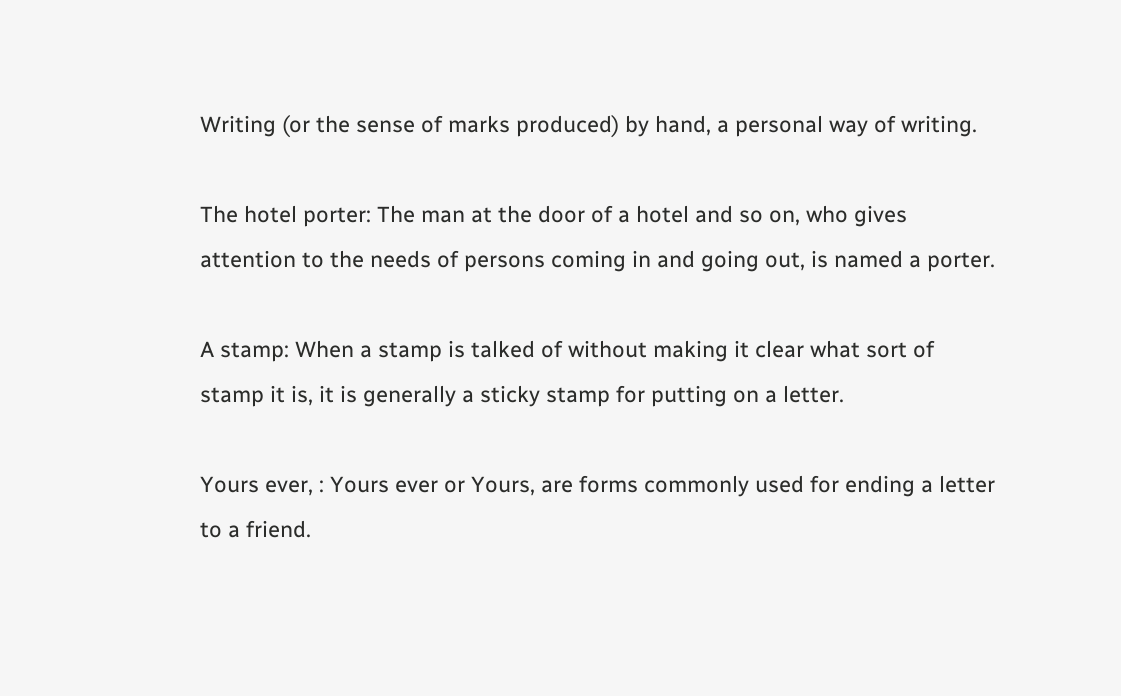Writing (or the sense of marks produced) by hand, a personal way of writing.

The hotel porter: The man at the door of a hotel and so on, who gives attention to the needs of persons coming in and going out, is named a porter.

A stamp: When a stamp is talked of without making it clear what sort of stamp it is, it is generally a sticky stamp for putting on a letter.

Yours ever, : Yours ever or Yours, are forms commonly used for ending a letter to a friend.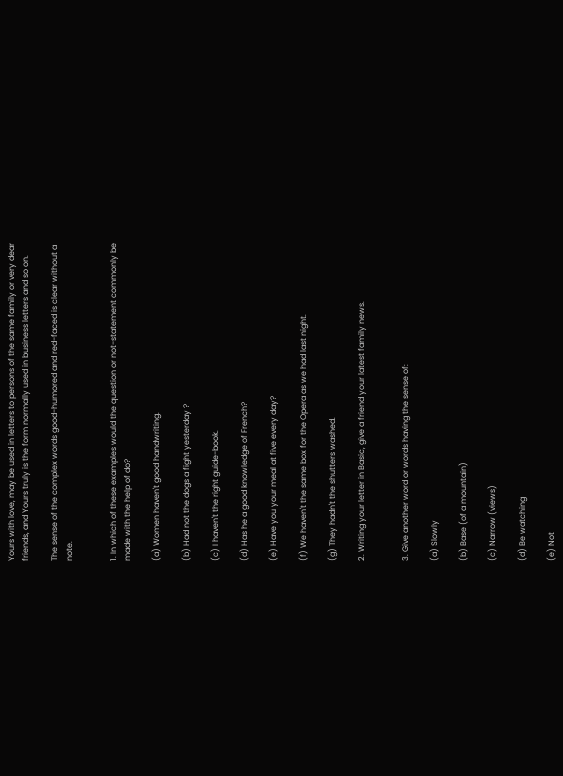Yours with love, may be used in letters to persons of the same family or very dear friends, and Yours truly is the form normally used in business letters and so on.

The sense of the complex words good-humored and red-faced is clear without a note.


1. In which of these examples would the question or not-statement commonly be made with the help of do?

(a) Women haven't good handwriting.

(b) Had not the dogs a fight yesterday ?

(c) I haven't the right guide-book.

(d) Has he a good knowledge of French?

(e) Have you your meal at five every day?

(f) We haven't the same box for the Opera as we had last night.

(g) They hadn't the shutters washed.

2. Writing your letter in Basic, give a friend your latest family news.


3. Give another word or words having the sense of:

(a) Slowly

(b) Base (of a mountain)

(c) Narrow (views)

(d) Be watching

(e) Not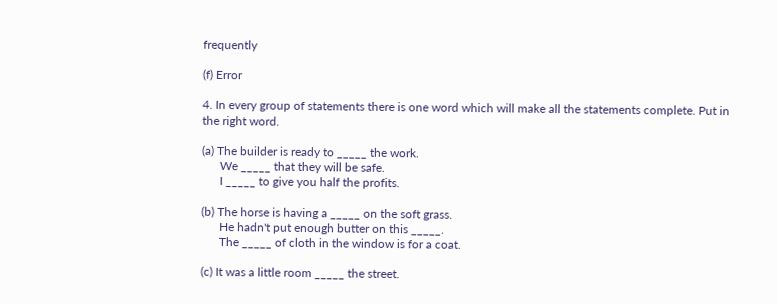frequently

(f) Error

4. In every group of statements there is one word which will make all the statements complete. Put in the right word.

(a) The builder is ready to _____ the work.
      We _____ that they will be safe.
      I _____ to give you half the profits.

(b) The horse is having a _____ on the soft grass.
      He hadn't put enough butter on this _____.
      The _____ of cloth in the window is for a coat.

(c) It was a little room _____ the street.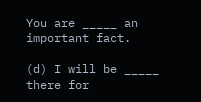You are _____ an important fact.

(d) I will be _____ there for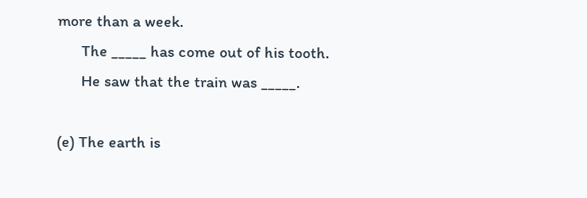more than a week.
      The _____ has come out of his tooth.
      He saw that the train was _____.

(e) The earth is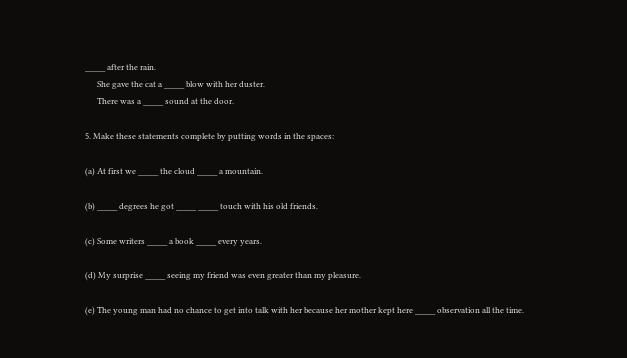_____ after the rain.
      She gave the cat a _____ blow with her duster.
      There was a _____ sound at the door.

5. Make these statements complete by putting words in the spaces:

(a) At first we _____ the cloud _____ a mountain.

(b) _____ degrees he got _____ _____ touch with his old friends.

(c) Some writers _____ a book _____ every years.

(d) My surprise _____ seeing my friend was even greater than my pleasure.

(e) The young man had no chance to get into talk with her because her mother kept here _____ observation all the time.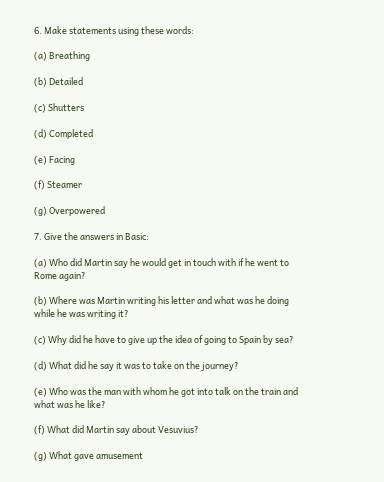6. Make statements using these words:

(a) Breathing

(b) Detailed

(c) Shutters

(d) Completed

(e) Facing

(f) Steamer

(g) Overpowered

7. Give the answers in Basic:

(a) Who did Martin say he would get in touch with if he went to Rome again?

(b) Where was Martin writing his letter and what was he doing while he was writing it?

(c) Why did he have to give up the idea of going to Spain by sea?

(d) What did he say it was to take on the journey?

(e) Who was the man with whom he got into talk on the train and what was he like?

(f) What did Martin say about Vesuvius?

(g) What gave amusement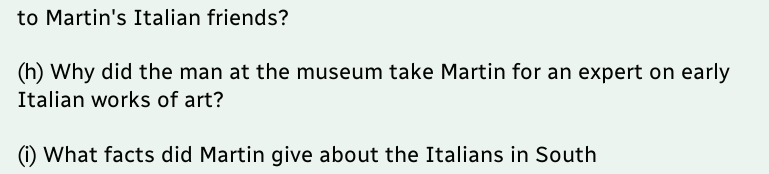to Martin's Italian friends?

(h) Why did the man at the museum take Martin for an expert on early Italian works of art?

(i) What facts did Martin give about the Italians in South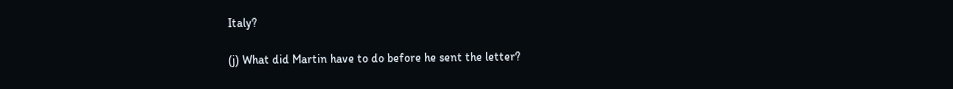Italy?

(j) What did Martin have to do before he sent the letter?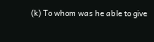(k) To whom was he able to give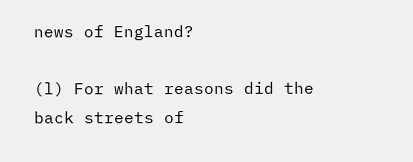news of England?

(l) For what reasons did the back streets of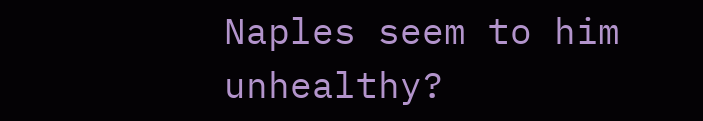Naples seem to him unhealthy?